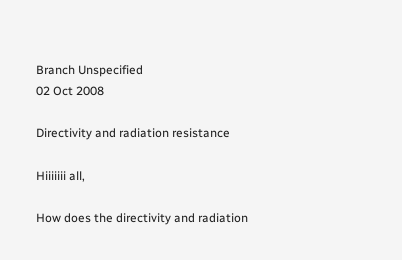Branch Unspecified
02 Oct 2008

Directivity and radiation resistance

Hiiiiiii all,

How does the directivity and radiation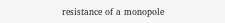resistance of a monopole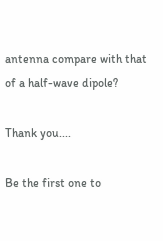antenna compare with that of a half-wave dipole?

Thank you....

Be the first one to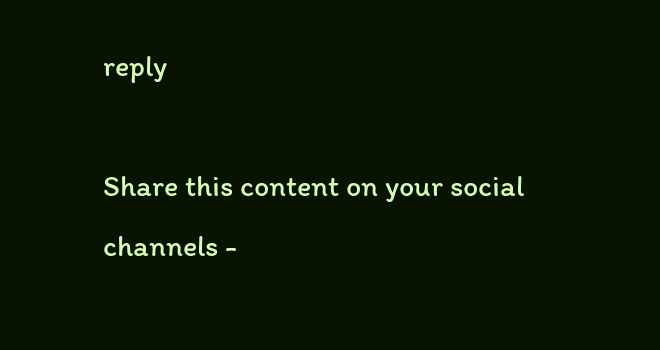reply

Share this content on your social channels -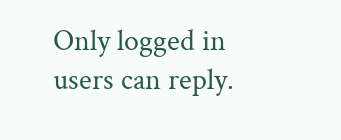Only logged in users can reply.